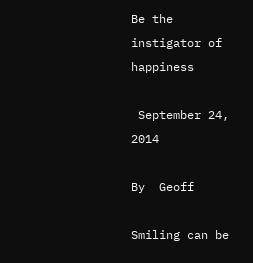Be the instigator of happiness

 September 24, 2014

By  Geoff

Smiling can be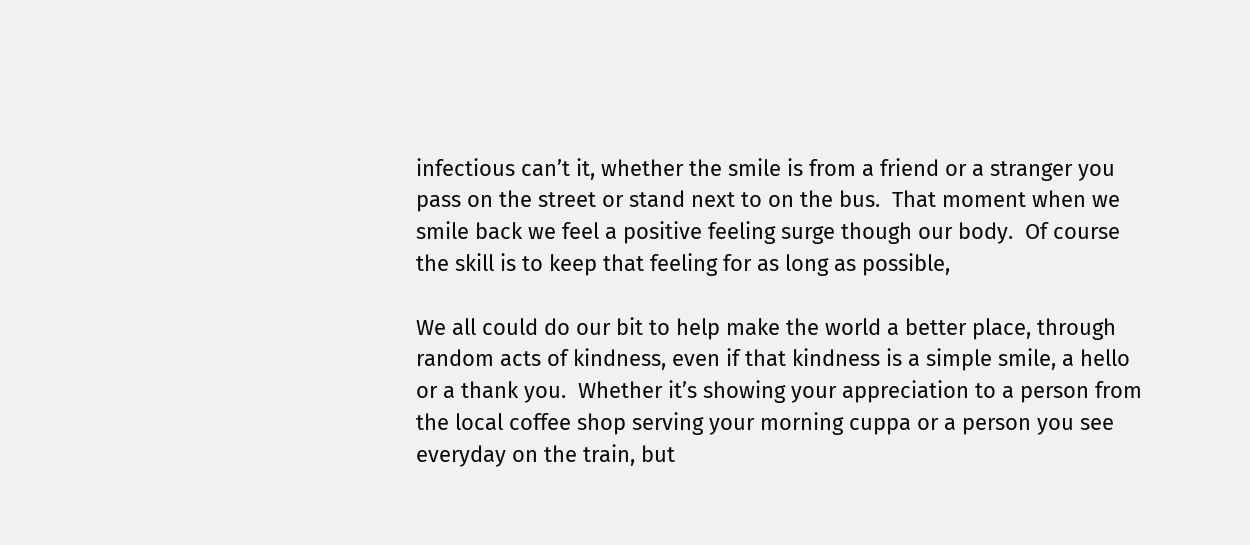infectious can’t it, whether the smile is from a friend or a stranger you pass on the street or stand next to on the bus.  That moment when we smile back we feel a positive feeling surge though our body.  Of course the skill is to keep that feeling for as long as possible,

We all could do our bit to help make the world a better place, through random acts of kindness, even if that kindness is a simple smile, a hello or a thank you.  Whether it’s showing your appreciation to a person from the local coffee shop serving your morning cuppa or a person you see everyday on the train, but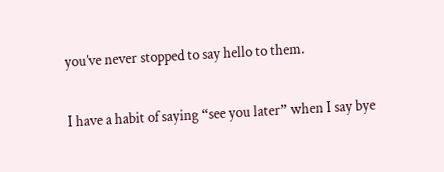you’ve never stopped to say hello to them.

I have a habit of saying “see you later” when I say bye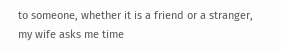to someone, whether it is a friend or a stranger, my wife asks me time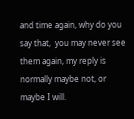and time again, why do you say that,  you may never see them again, my reply is normally maybe not, or maybe I will.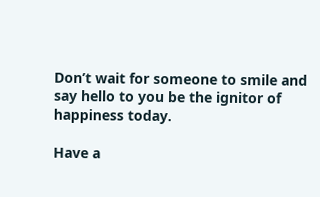Don’t wait for someone to smile and say hello to you be the ignitor of happiness today.

Have a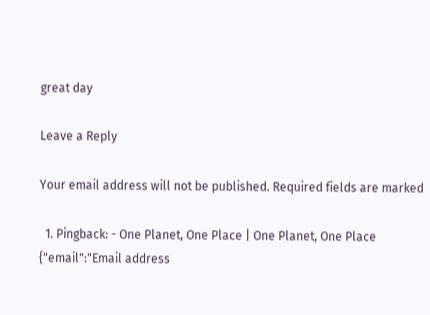great day

Leave a Reply

Your email address will not be published. Required fields are marked

  1. Pingback: - One Planet, One Place | One Planet, One Place
{"email":"Email address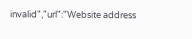invalid","url":"Website address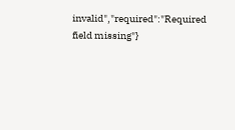invalid","required":"Required field missing"}